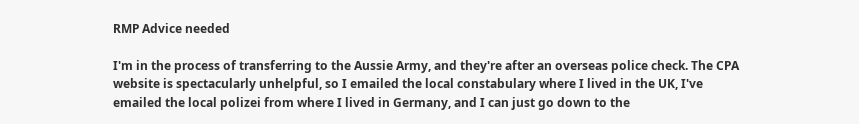RMP Advice needed

I'm in the process of transferring to the Aussie Army, and they're after an overseas police check. The CPA website is spectacularly unhelpful, so I emailed the local constabulary where I lived in the UK, I've emailed the local polizei from where I lived in Germany, and I can just go down to the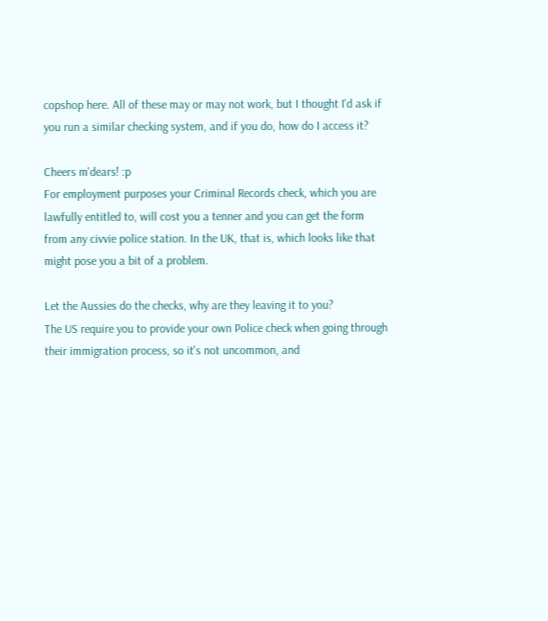copshop here. All of these may or may not work, but I thought I'd ask if you run a similar checking system, and if you do, how do I access it?

Cheers m'dears! :p
For employment purposes your Criminal Records check, which you are lawfully entitled to, will cost you a tenner and you can get the form from any civvie police station. In the UK, that is, which looks like that might pose you a bit of a problem.

Let the Aussies do the checks, why are they leaving it to you?
The US require you to provide your own Police check when going through their immigration process, so it's not uncommon, and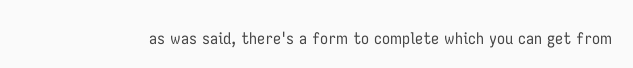as was said, there's a form to complete which you can get from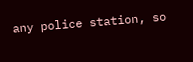any police station, so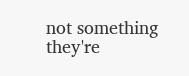not something they're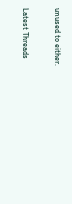unused to either.

Latest Threads